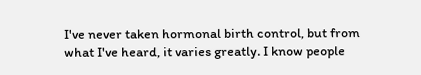I've never taken hormonal birth control, but from what I've heard, it varies greatly. I know people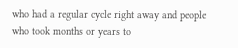who had a regular cycle right away and people who took months or years to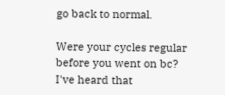go back to normal.

Were your cycles regular before you went on bc? I've heard that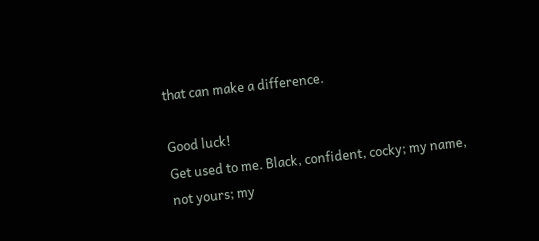that can make a difference.

Good luck!
Get used to me. Black, confident, cocky; my name, not yours; my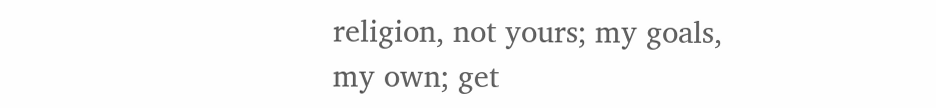religion, not yours; my goals, my own; get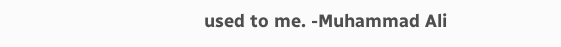used to me. -Muhammad Ali